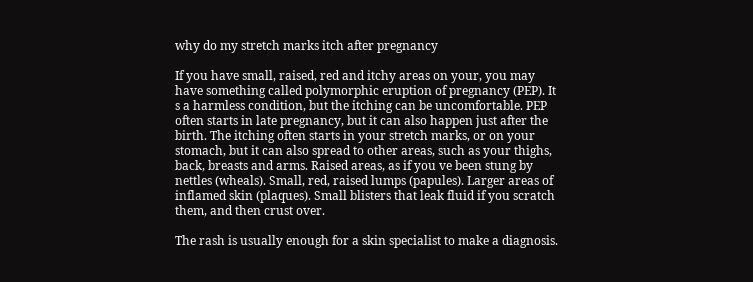why do my stretch marks itch after pregnancy

If you have small, raised, red and itchy areas on your, you may have something called polymorphic eruption of pregnancy (PEP). It s a harmless condition, but the itching can be uncomfortable. PEP often starts in late pregnancy, but it can also happen just after the birth. The itching often starts in your stretch marks, or on your stomach, but it can also spread to other areas, such as your thighs, back, breasts and arms. Raised areas, as if you ve been stung by nettles (wheals). Small, red, raised lumps (papules). Larger areas of inflamed skin (plaques). Small blisters that leak fluid if you scratch them, and then crust over.

The rash is usually enough for a skin specialist to make a diagnosis.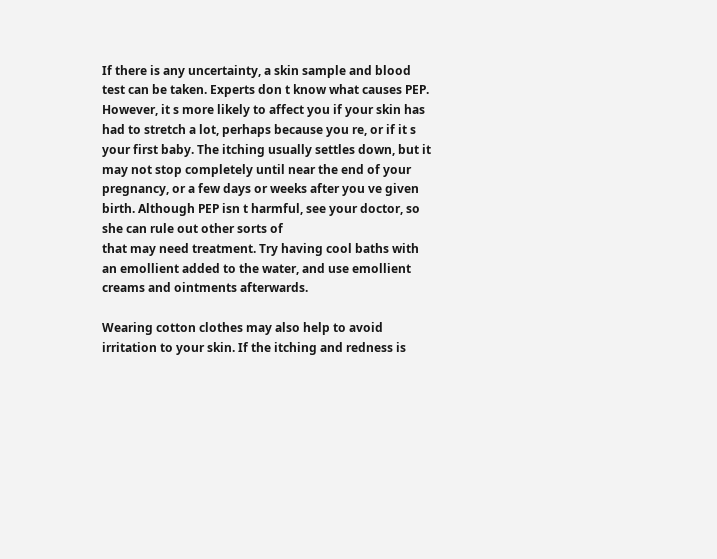If there is any uncertainty, a skin sample and blood test can be taken. Experts don t know what causes PEP. However, it s more likely to affect you if your skin has had to stretch a lot, perhaps because you re, or if it s your first baby. The itching usually settles down, but it may not stop completely until near the end of your pregnancy, or a few days or weeks after you ve given birth. Although PEP isn t harmful, see your doctor, so she can rule out other sorts of
that may need treatment. Try having cool baths with an emollient added to the water, and use emollient creams and ointments afterwards.

Wearing cotton clothes may also help to avoid irritation to your skin. If the itching and redness is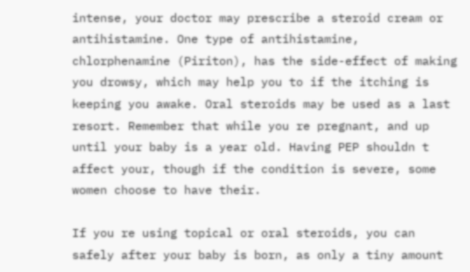intense, your doctor may prescribe a steroid cream or antihistamine. One type of antihistamine, chlorphenamine (Piriton), has the side-effect of making you drowsy, which may help you to if the itching is keeping you awake. Oral steroids may be used as a last resort. Remember that while you re pregnant, and up until your baby is a year old. Having PEP shouldn t affect your, though if the condition is severe, some women choose to have their.

If you re using topical or oral steroids, you can safely after your baby is born, as only a tiny amount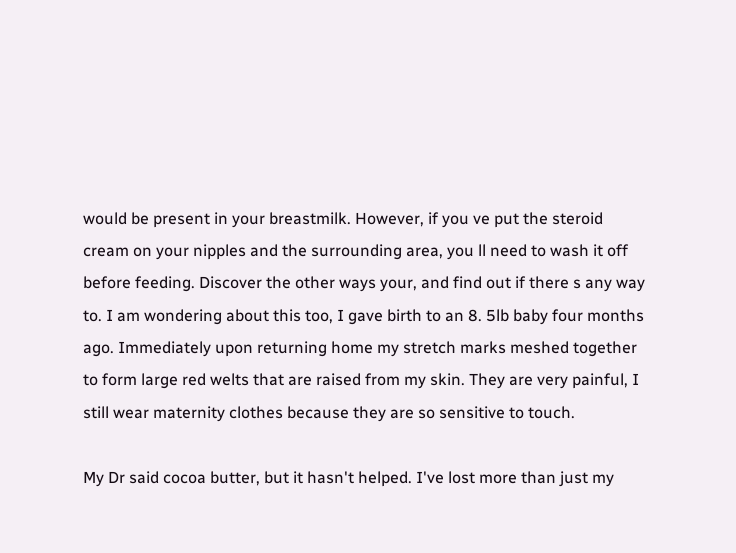would be present in your breastmilk. However, if you ve put the steroid cream on your nipples and the surrounding area, you ll need to wash it off before feeding. Discover the other ways your, and find out if there s any way to. I am wondering about this too, I gave birth to an 8. 5lb baby four months ago. Immediately upon returning home my stretch marks meshed together to form large red welts that are raised from my skin. They are very painful, I still wear maternity clothes because they are so sensitive to touch.

My Dr said cocoa butter, but it hasn't helped. I've lost more than just my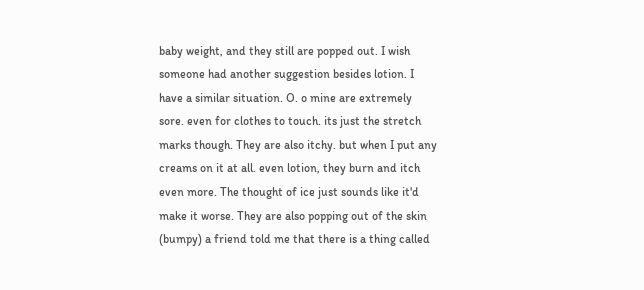baby weight, and they still are popped out. I wish someone had another suggestion besides lotion. I have a similar situation. O. o mine are extremely sore. even for clothes to touch. its just the stretch marks though. They are also itchy. but when I put any creams on it at all. even lotion, they burn and itch even more. The thought of ice just sounds like it'd make it worse. They are also popping out of the skin (bumpy) a friend told me that there is a thing called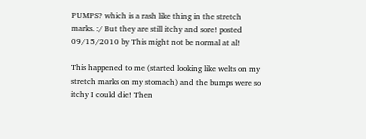PUMPS? which is a rash like thing in the stretch marks. :/ But they are still itchy and sore! posted 09/15/2010 by This might not be normal at al!

This happened to me (started looking like welts on my stretch marks on my stomach) and the bumps were so itchy I could die! Then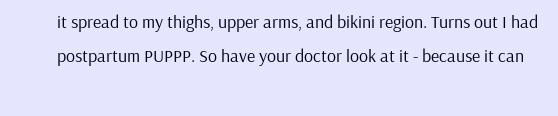it spread to my thighs, upper arms, and bikini region. Turns out I had postpartum PUPPP. So have your doctor look at it - because it can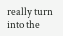really turn into the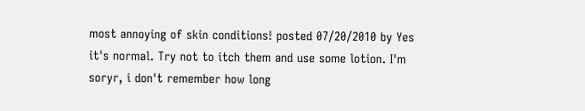most annoying of skin conditions! posted 07/20/2010 by Yes it's normal. Try not to itch them and use some lotion. I'm soryr, i don't remember how long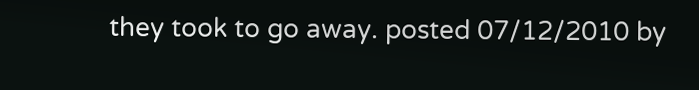they took to go away. posted 07/12/2010 by